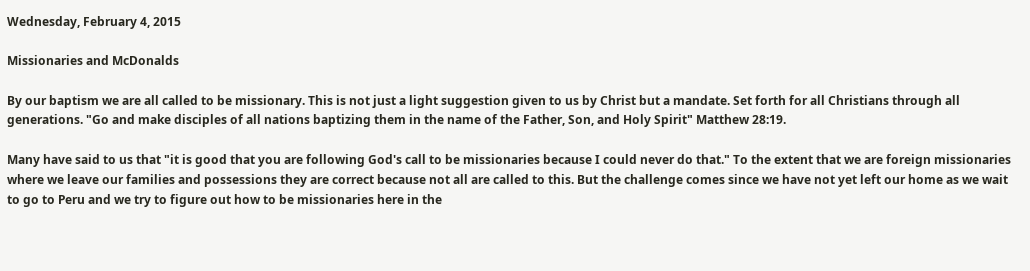Wednesday, February 4, 2015

Missionaries and McDonalds

By our baptism we are all called to be missionary. This is not just a light suggestion given to us by Christ but a mandate. Set forth for all Christians through all generations. "Go and make disciples of all nations baptizing them in the name of the Father, Son, and Holy Spirit" Matthew 28:19.

Many have said to us that "it is good that you are following God's call to be missionaries because I could never do that." To the extent that we are foreign missionaries where we leave our families and possessions they are correct because not all are called to this. But the challenge comes since we have not yet left our home as we wait to go to Peru and we try to figure out how to be missionaries here in the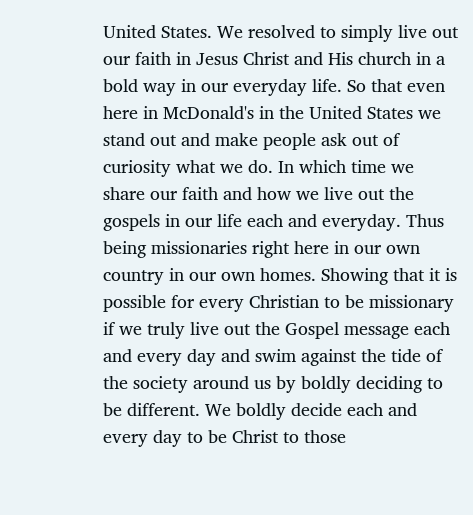United States. We resolved to simply live out our faith in Jesus Christ and His church in a bold way in our everyday life. So that even here in McDonald's in the United States we stand out and make people ask out of curiosity what we do. In which time we share our faith and how we live out the gospels in our life each and everyday. Thus being missionaries right here in our own country in our own homes. Showing that it is possible for every Christian to be missionary if we truly live out the Gospel message each and every day and swim against the tide of the society around us by boldly deciding to be different. We boldly decide each and every day to be Christ to those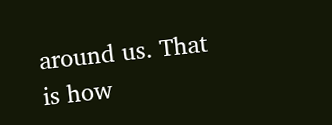around us. That is how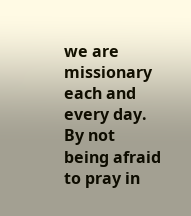we are missionary each and every day. By not being afraid to pray in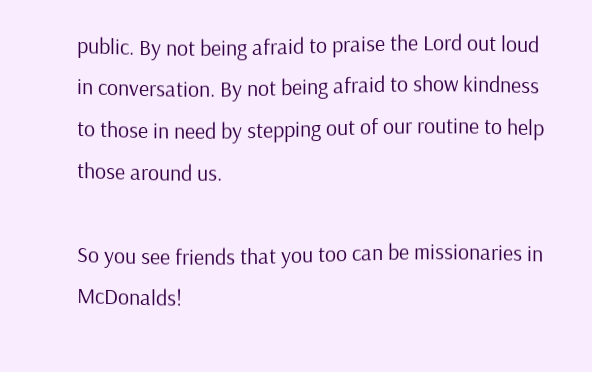public. By not being afraid to praise the Lord out loud in conversation. By not being afraid to show kindness to those in need by stepping out of our routine to help those around us.

So you see friends that you too can be missionaries in McDonalds!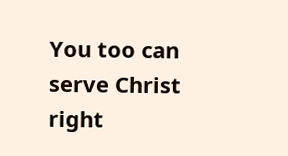You too can serve Christ right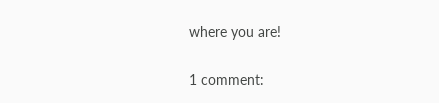where you are!

1 comment: